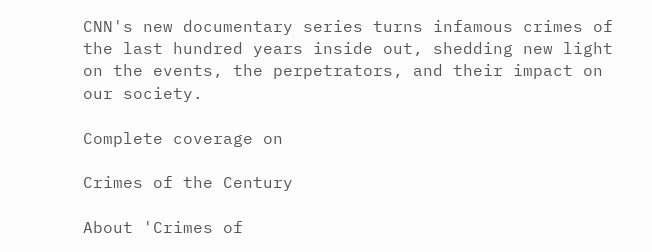CNN's new documentary series turns infamous crimes of the last hundred years inside out, shedding new light on the events, the perpetrators, and their impact on our society.

Complete coverage on

Crimes of the Century

About 'Crimes of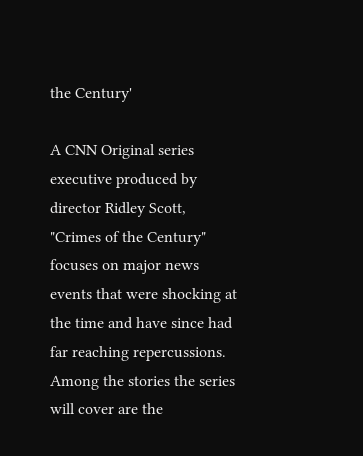the Century'

A CNN Original series executive produced by director Ridley Scott, "Crimes of the Century" focuses on major news events that were shocking at the time and have since had far reaching repercussions. Among the stories the series will cover are the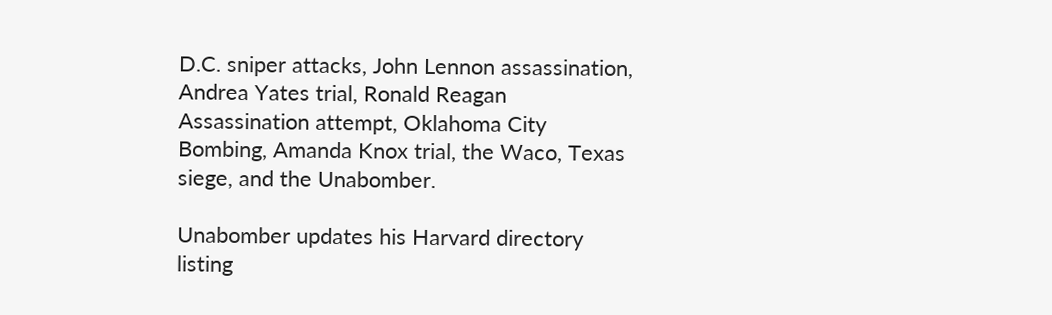D.C. sniper attacks, John Lennon assassination, Andrea Yates trial, Ronald Reagan Assassination attempt, Oklahoma City Bombing, Amanda Knox trial, the Waco, Texas siege, and the Unabomber.

Unabomber updates his Harvard directory listing